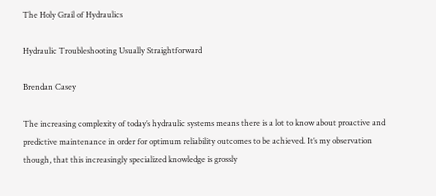The Holy Grail of Hydraulics

Hydraulic Troubleshooting Usually Straightforward

Brendan Casey

The increasing complexity of today’s hydraulic systems means there is a lot to know about proactive and predictive maintenance in order for optimum reliability outcomes to be achieved. It’s my observation though, that this increasingly specialized knowledge is grossly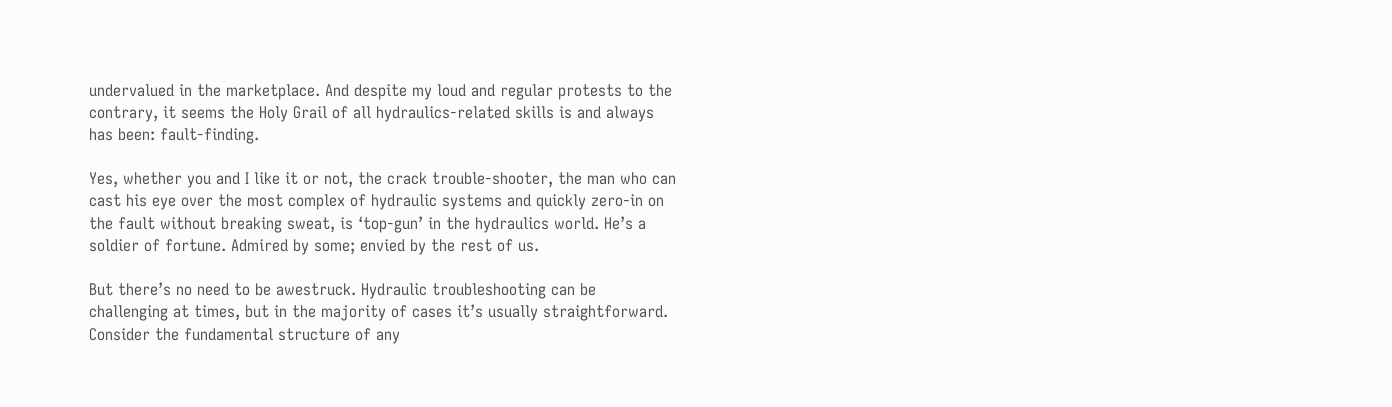undervalued in the marketplace. And despite my loud and regular protests to the contrary, it seems the Holy Grail of all hydraulics-related skills is and always has been: fault-finding.

Yes, whether you and I like it or not, the crack trouble-shooter, the man who can cast his eye over the most complex of hydraulic systems and quickly zero-in on the fault without breaking sweat, is ‘top-gun’ in the hydraulics world. He’s a soldier of fortune. Admired by some; envied by the rest of us.

But there’s no need to be awestruck. Hydraulic troubleshooting can be challenging at times, but in the majority of cases it’s usually straightforward. Consider the fundamental structure of any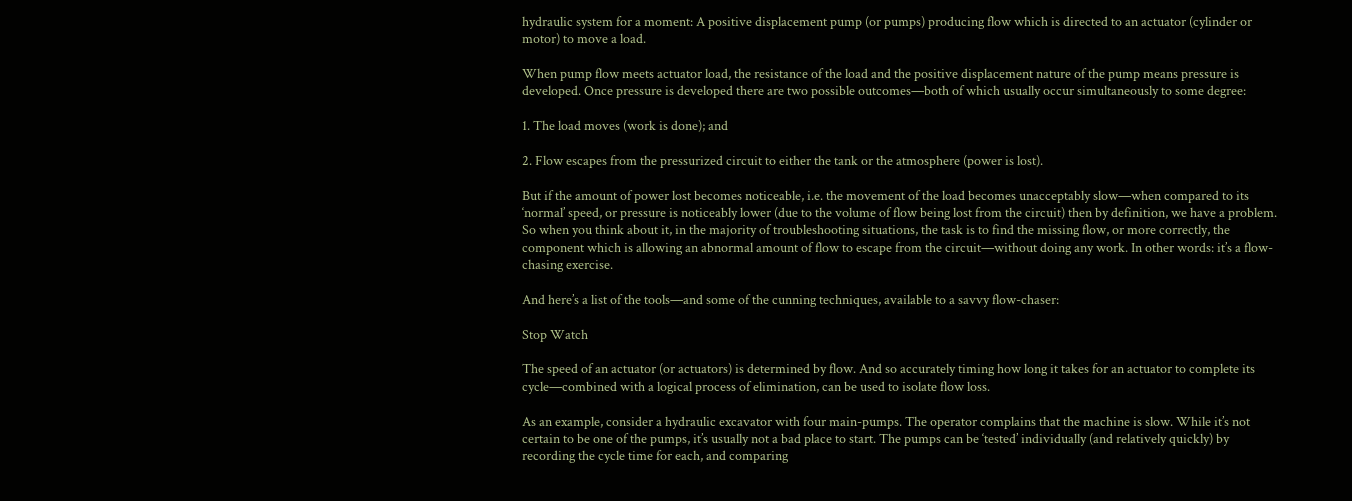hydraulic system for a moment: A positive displacement pump (or pumps) producing flow which is directed to an actuator (cylinder or motor) to move a load.

When pump flow meets actuator load, the resistance of the load and the positive displacement nature of the pump means pressure is developed. Once pressure is developed there are two possible outcomes—both of which usually occur simultaneously to some degree:

1. The load moves (work is done); and

2. Flow escapes from the pressurized circuit to either the tank or the atmosphere (power is lost).

But if the amount of power lost becomes noticeable, i.e. the movement of the load becomes unacceptably slow—when compared to its ‘normal’ speed, or pressure is noticeably lower (due to the volume of flow being lost from the circuit) then by definition, we have a problem. So when you think about it, in the majority of troubleshooting situations, the task is to find the missing flow, or more correctly, the component which is allowing an abnormal amount of flow to escape from the circuit—without doing any work. In other words: it’s a flow-chasing exercise.

And here’s a list of the tools—and some of the cunning techniques, available to a savvy flow-chaser:

Stop Watch

The speed of an actuator (or actuators) is determined by flow. And so accurately timing how long it takes for an actuator to complete its cycle—combined with a logical process of elimination, can be used to isolate flow loss.

As an example, consider a hydraulic excavator with four main-pumps. The operator complains that the machine is slow. While it’s not certain to be one of the pumps, it’s usually not a bad place to start. The pumps can be ‘tested’ individually (and relatively quickly) by recording the cycle time for each, and comparing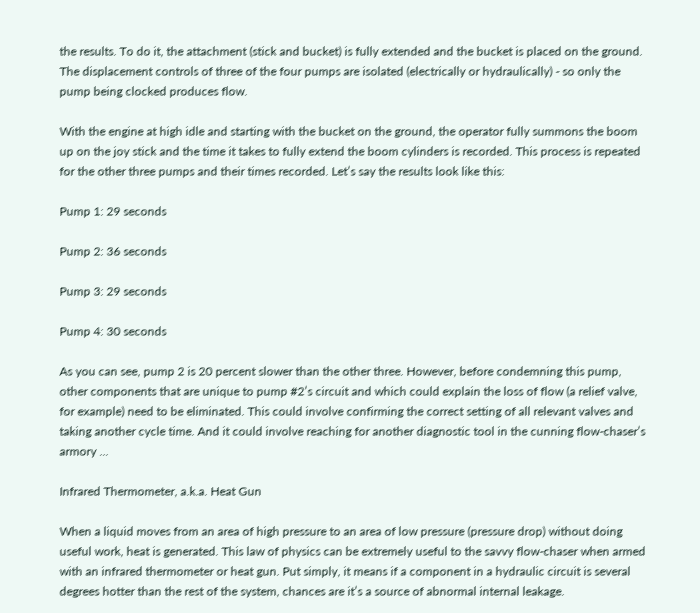the results. To do it, the attachment (stick and bucket) is fully extended and the bucket is placed on the ground. The displacement controls of three of the four pumps are isolated (electrically or hydraulically) - so only the pump being clocked produces flow.

With the engine at high idle and starting with the bucket on the ground, the operator fully summons the boom up on the joy stick and the time it takes to fully extend the boom cylinders is recorded. This process is repeated for the other three pumps and their times recorded. Let’s say the results look like this:

Pump 1: 29 seconds

Pump 2: 36 seconds

Pump 3: 29 seconds

Pump 4: 30 seconds

As you can see, pump 2 is 20 percent slower than the other three. However, before condemning this pump, other components that are unique to pump #2’s circuit and which could explain the loss of flow (a relief valve, for example) need to be eliminated. This could involve confirming the correct setting of all relevant valves and taking another cycle time. And it could involve reaching for another diagnostic tool in the cunning flow-chaser’s armory ...

Infrared Thermometer, a.k.a. Heat Gun

When a liquid moves from an area of high pressure to an area of low pressure (pressure drop) without doing useful work, heat is generated. This law of physics can be extremely useful to the savvy flow-chaser when armed with an infrared thermometer or heat gun. Put simply, it means if a component in a hydraulic circuit is several degrees hotter than the rest of the system, chances are it’s a source of abnormal internal leakage.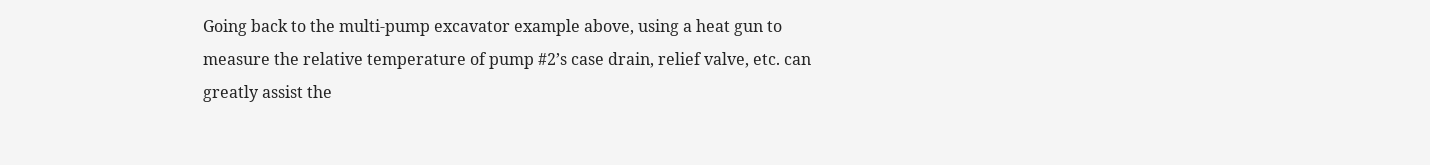Going back to the multi-pump excavator example above, using a heat gun to measure the relative temperature of pump #2’s case drain, relief valve, etc. can greatly assist the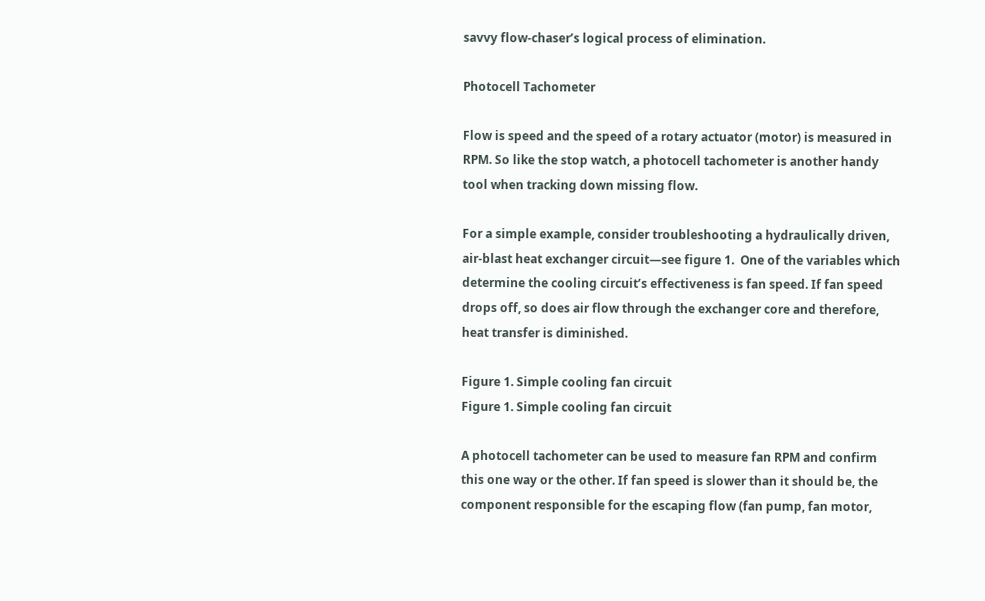savvy flow-chaser’s logical process of elimination.

Photocell Tachometer

Flow is speed and the speed of a rotary actuator (motor) is measured in RPM. So like the stop watch, a photocell tachometer is another handy tool when tracking down missing flow.

For a simple example, consider troubleshooting a hydraulically driven, air-blast heat exchanger circuit—see figure 1.  One of the variables which determine the cooling circuit’s effectiveness is fan speed. If fan speed drops off, so does air flow through the exchanger core and therefore, heat transfer is diminished.

Figure 1. Simple cooling fan circuit
Figure 1. Simple cooling fan circuit

A photocell tachometer can be used to measure fan RPM and confirm this one way or the other. If fan speed is slower than it should be, the component responsible for the escaping flow (fan pump, fan motor,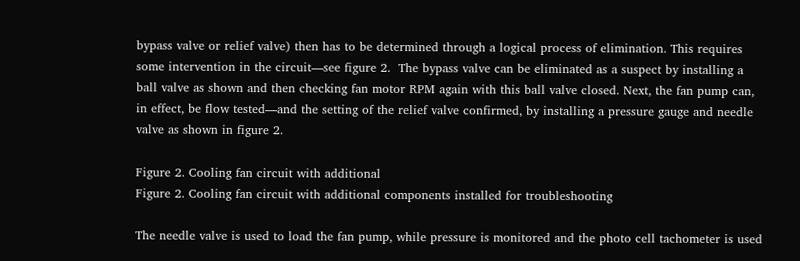bypass valve or relief valve) then has to be determined through a logical process of elimination. This requires some intervention in the circuit—see figure 2.  The bypass valve can be eliminated as a suspect by installing a ball valve as shown and then checking fan motor RPM again with this ball valve closed. Next, the fan pump can, in effect, be flow tested—and the setting of the relief valve confirmed, by installing a pressure gauge and needle valve as shown in figure 2.

Figure 2. Cooling fan circuit with additional
Figure 2. Cooling fan circuit with additional components installed for troubleshooting

The needle valve is used to load the fan pump, while pressure is monitored and the photo cell tachometer is used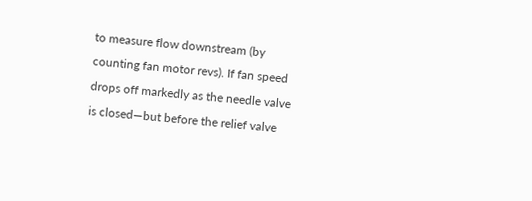to measure flow downstream (by counting fan motor revs). If fan speed drops off markedly as the needle valve is closed—but before the relief valve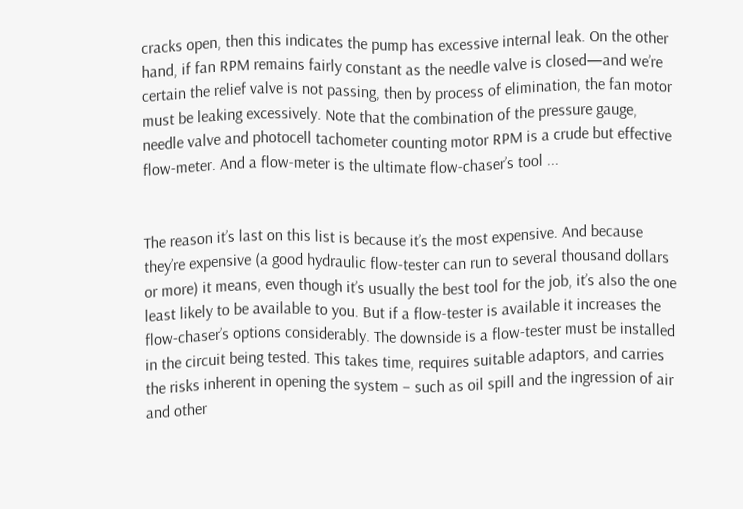cracks open, then this indicates the pump has excessive internal leak. On the other hand, if fan RPM remains fairly constant as the needle valve is closed—and we’re certain the relief valve is not passing, then by process of elimination, the fan motor must be leaking excessively. Note that the combination of the pressure gauge, needle valve and photocell tachometer counting motor RPM is a crude but effective flow-meter. And a flow-meter is the ultimate flow-chaser’s tool ...


The reason it’s last on this list is because it’s the most expensive. And because they’re expensive (a good hydraulic flow-tester can run to several thousand dollars or more) it means, even though it’s usually the best tool for the job, it’s also the one least likely to be available to you. But if a flow-tester is available it increases the flow-chaser’s options considerably. The downside is a flow-tester must be installed in the circuit being tested. This takes time, requires suitable adaptors, and carries the risks inherent in opening the system – such as oil spill and the ingression of air and other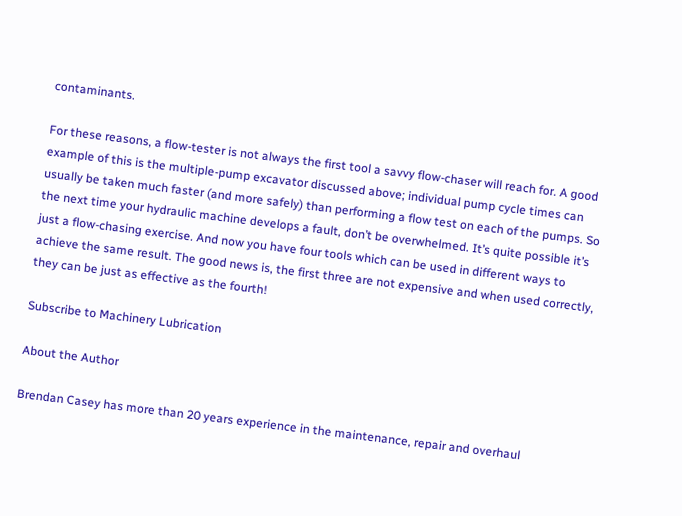contaminants.

For these reasons, a flow-tester is not always the first tool a savvy flow-chaser will reach for. A good example of this is the multiple-pump excavator discussed above; individual pump cycle times can usually be taken much faster (and more safely) than performing a flow test on each of the pumps. So the next time your hydraulic machine develops a fault, don’t be overwhelmed. It’s quite possible it’s just a flow-chasing exercise. And now you have four tools which can be used in different ways to achieve the same result. The good news is, the first three are not expensive and when used correctly, they can be just as effective as the fourth!

Subscribe to Machinery Lubrication

About the Author

Brendan Casey has more than 20 years experience in the maintenance, repair and overhaul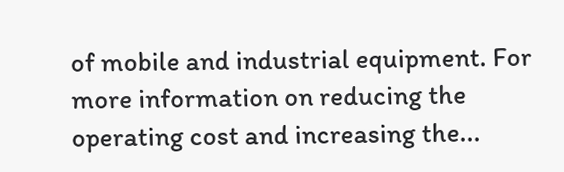of mobile and industrial equipment. For more information on reducing the operating cost and increasing the...